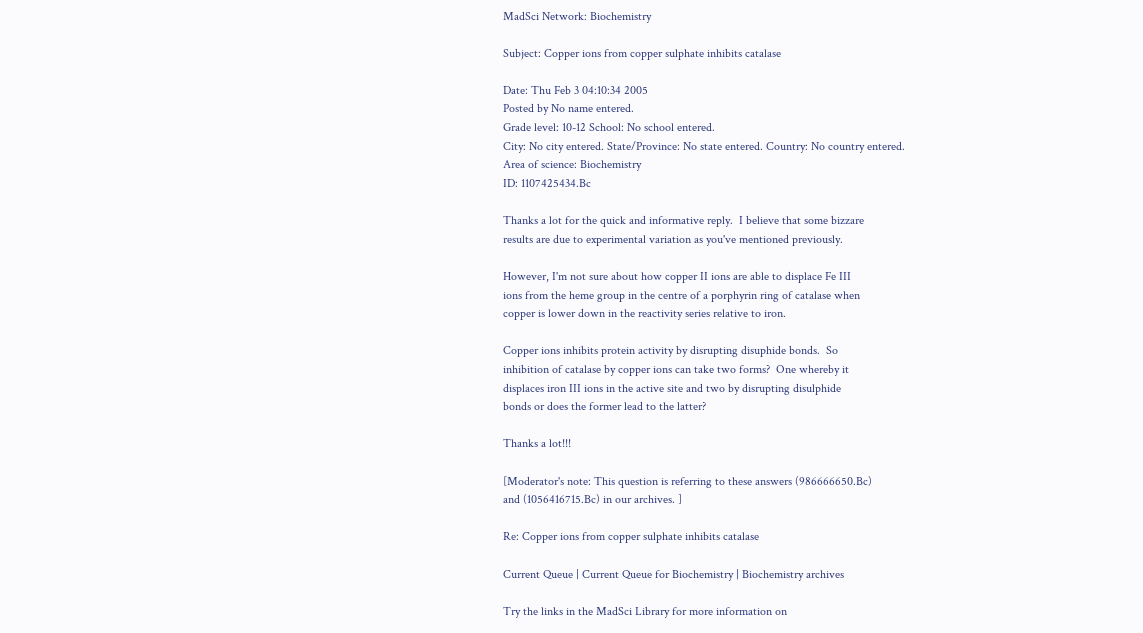MadSci Network: Biochemistry

Subject: Copper ions from copper sulphate inhibits catalase

Date: Thu Feb 3 04:10:34 2005
Posted by No name entered.
Grade level: 10-12 School: No school entered.
City: No city entered. State/Province: No state entered. Country: No country entered.
Area of science: Biochemistry
ID: 1107425434.Bc

Thanks a lot for the quick and informative reply.  I believe that some bizzare
results are due to experimental variation as you've mentioned previously.

However, I'm not sure about how copper II ions are able to displace Fe III
ions from the heme group in the centre of a porphyrin ring of catalase when
copper is lower down in the reactivity series relative to iron.

Copper ions inhibits protein activity by disrupting disuphide bonds.  So
inhibition of catalase by copper ions can take two forms?  One whereby it
displaces iron III ions in the active site and two by disrupting disulphide
bonds or does the former lead to the latter?

Thanks a lot!!!

[Moderator's note: This question is referring to these answers (986666650.Bc)
and (1056416715.Bc) in our archives. ]

Re: Copper ions from copper sulphate inhibits catalase

Current Queue | Current Queue for Biochemistry | Biochemistry archives

Try the links in the MadSci Library for more information on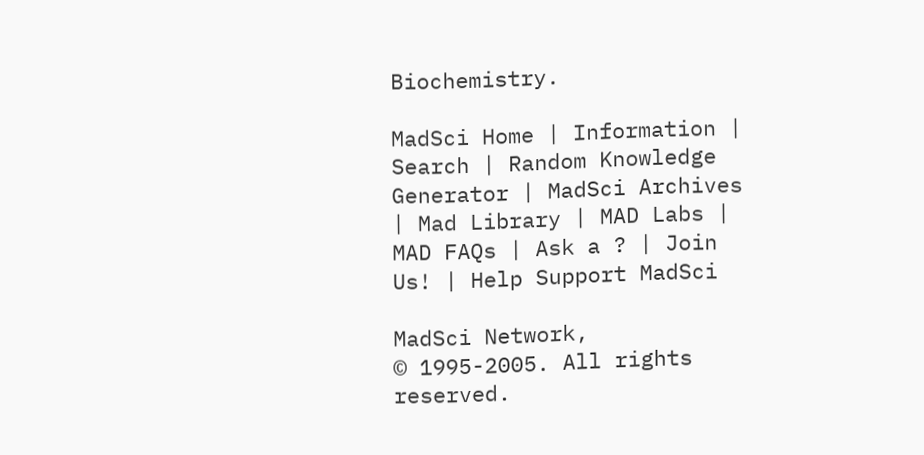Biochemistry.

MadSci Home | Information | Search | Random Knowledge Generator | MadSci Archives | Mad Library | MAD Labs | MAD FAQs | Ask a ? | Join Us! | Help Support MadSci

MadSci Network,
© 1995-2005. All rights reserved.